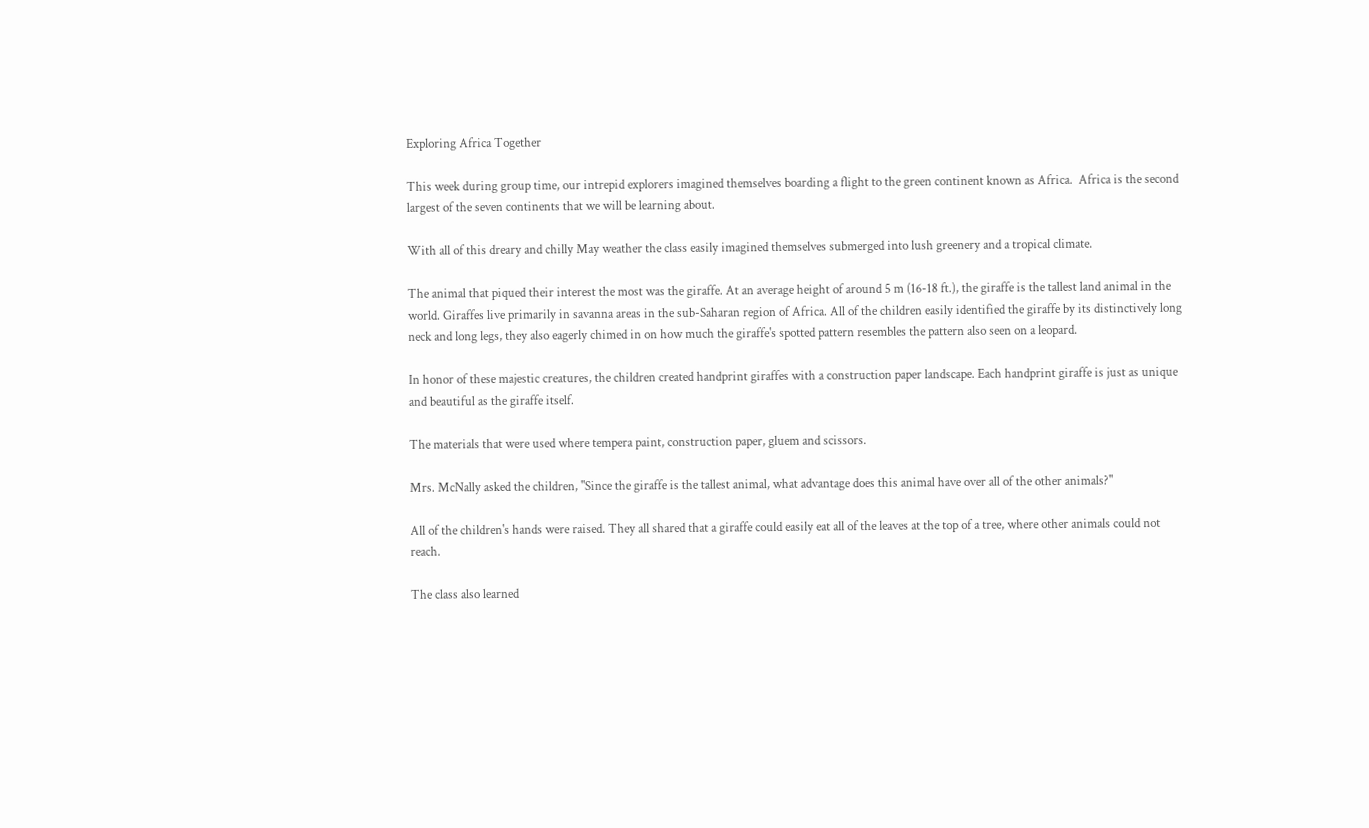Exploring Africa Together

This week during group time, our intrepid explorers imagined themselves boarding a flight to the green continent known as Africa.  Africa is the second largest of the seven continents that we will be learning about.

With all of this dreary and chilly May weather the class easily imagined themselves submerged into lush greenery and a tropical climate.

The animal that piqued their interest the most was the giraffe. At an average height of around 5 m (16-18 ft.), the giraffe is the tallest land animal in the world. Giraffes live primarily in savanna areas in the sub-Saharan region of Africa. All of the children easily identified the giraffe by its distinctively long neck and long legs, they also eagerly chimed in on how much the giraffe's spotted pattern resembles the pattern also seen on a leopard.

In honor of these majestic creatures, the children created handprint giraffes with a construction paper landscape. Each handprint giraffe is just as unique and beautiful as the giraffe itself.

The materials that were used where tempera paint, construction paper, gluem and scissors.

Mrs. McNally asked the children, "Since the giraffe is the tallest animal, what advantage does this animal have over all of the other animals?"

All of the children's hands were raised. They all shared that a giraffe could easily eat all of the leaves at the top of a tree, where other animals could not reach.

The class also learned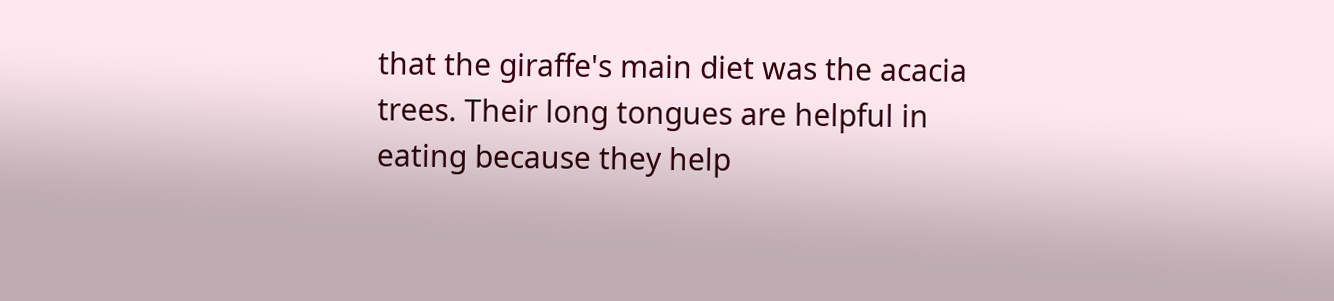that the giraffe's main diet was the acacia trees. Their long tongues are helpful in eating because they help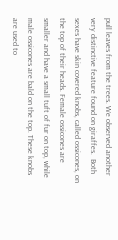pull leaves from the trees. We observed another very distinctive feature found on giraffes.  Both sexes have skin covered knobs, called ossicones, on the top of their heads. Female ossicones are smaller and have a small tuft of fur on top, while male ossicones are bald on the top. These knobs are used to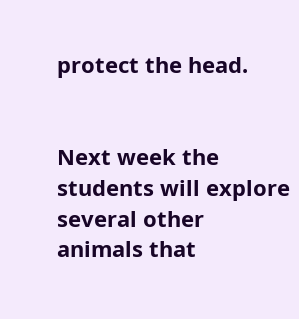protect the head.


Next week the students will explore several other animals that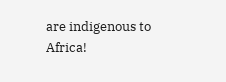are indigenous to Africa!